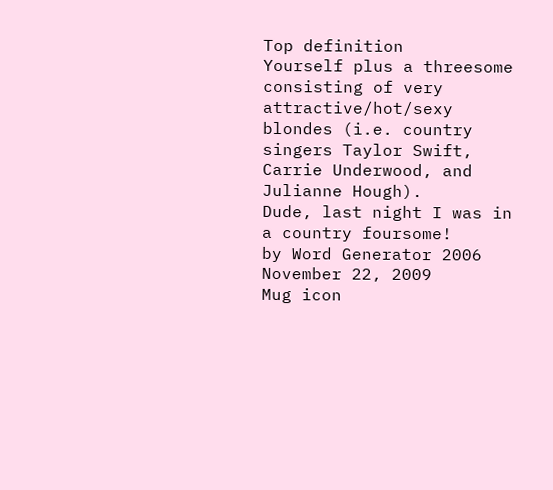Top definition
Yourself plus a threesome consisting of very attractive/hot/sexy blondes (i.e. country singers Taylor Swift, Carrie Underwood, and Julianne Hough).
Dude, last night I was in a country foursome!
by Word Generator 2006 November 22, 2009
Mug icon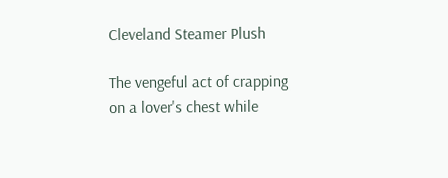Cleveland Steamer Plush

The vengeful act of crapping on a lover's chest while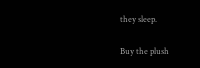they sleep.

Buy the plush